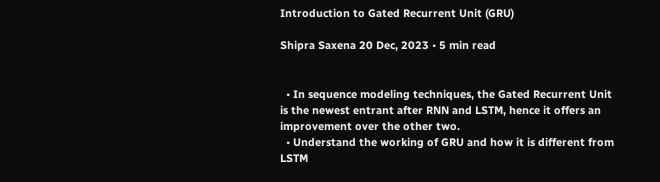Introduction to Gated Recurrent Unit (GRU)

Shipra Saxena 20 Dec, 2023 • 5 min read


  • In sequence modeling techniques, the Gated Recurrent Unit is the newest entrant after RNN and LSTM, hence it offers an improvement over the other two.
  • Understand the working of GRU and how it is different from LSTM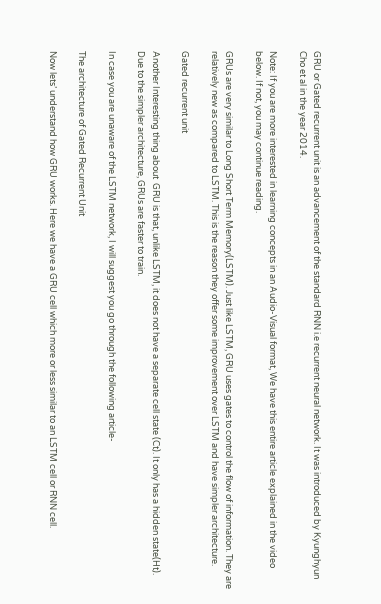GRU or Gated recurrent unit is an advancement of the standard RNN i.e recurrent neural network. It was introduced by Kyunghyun Cho et al in the year 2014.

Note: If you are more interested in learning concepts in an Audio-Visual format, We have this entire article explained in the video below. If not, you may continue reading.

GRUs are very similar to Long Short Term Memory(LSTM). Just like LSTM, GRU uses gates to control the flow of information. They are relatively new as compared to LSTM. This is the reason they offer some improvement over LSTM and have simpler architecture.

Gated recurrent unit

Another Interesting thing about  GRU is that, unlike LSTM, it does not have a separate cell state (Ct). It only has a hidden state(Ht). Due to the simpler architecture, GRUs are faster to train.

In case you are unaware of the LSTM network, I will suggest you go through the following article-

The architecture of Gated Recurrent Unit

Now lets’ understand how GRU works. Here we have a GRU cell which more or less similar to an LSTM cell or RNN cell.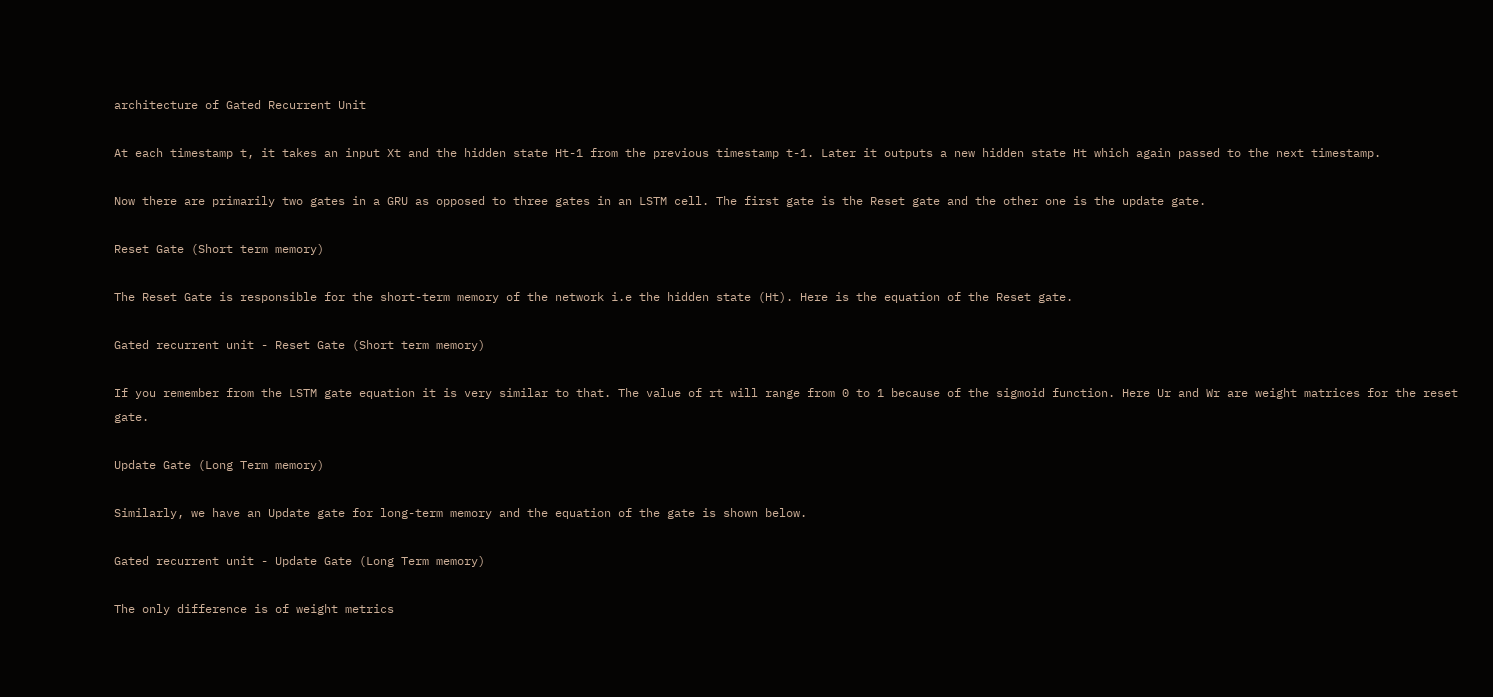architecture of Gated Recurrent Unit

At each timestamp t, it takes an input Xt and the hidden state Ht-1 from the previous timestamp t-1. Later it outputs a new hidden state Ht which again passed to the next timestamp.

Now there are primarily two gates in a GRU as opposed to three gates in an LSTM cell. The first gate is the Reset gate and the other one is the update gate.

Reset Gate (Short term memory)

The Reset Gate is responsible for the short-term memory of the network i.e the hidden state (Ht). Here is the equation of the Reset gate.

Gated recurrent unit - Reset Gate (Short term memory)

If you remember from the LSTM gate equation it is very similar to that. The value of rt will range from 0 to 1 because of the sigmoid function. Here Ur and Wr are weight matrices for the reset gate.

Update Gate (Long Term memory)

Similarly, we have an Update gate for long-term memory and the equation of the gate is shown below.

Gated recurrent unit - Update Gate (Long Term memory)

The only difference is of weight metrics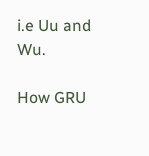i.e Uu and Wu.

How GRU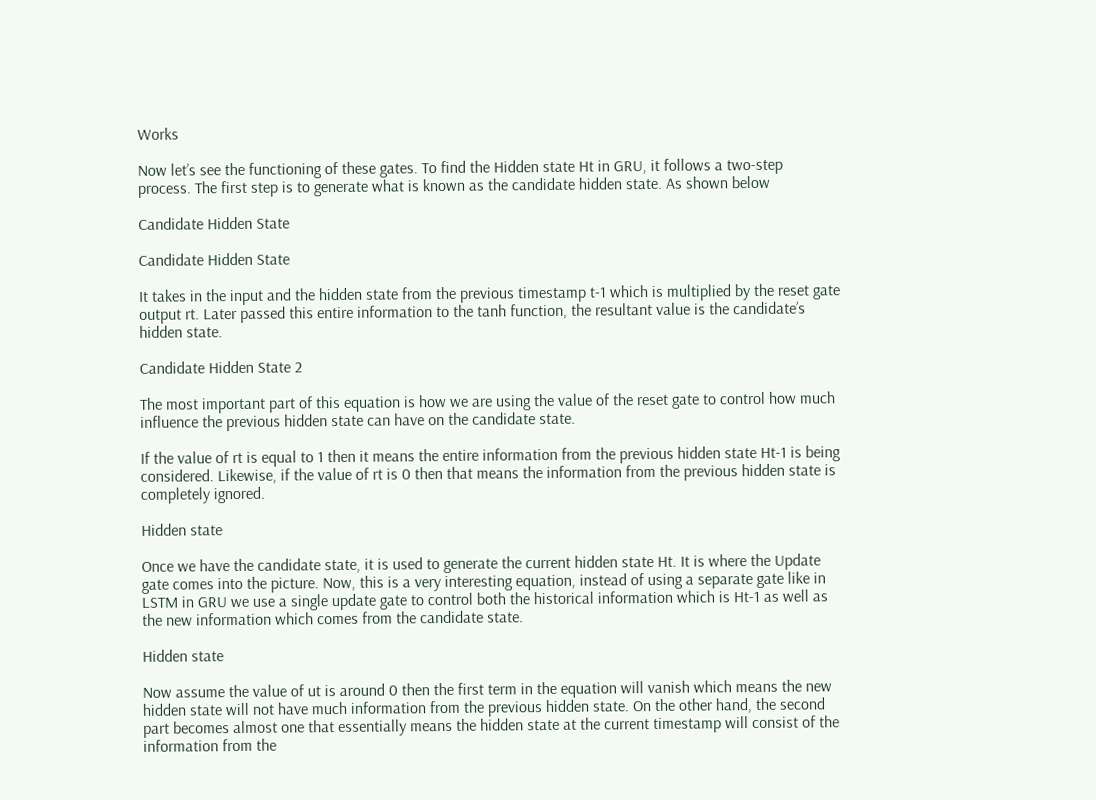Works

Now let’s see the functioning of these gates. To find the Hidden state Ht in GRU, it follows a two-step process. The first step is to generate what is known as the candidate hidden state. As shown below

Candidate Hidden State

Candidate Hidden State

It takes in the input and the hidden state from the previous timestamp t-1 which is multiplied by the reset gate output rt. Later passed this entire information to the tanh function, the resultant value is the candidate’s hidden state.

Candidate Hidden State 2

The most important part of this equation is how we are using the value of the reset gate to control how much influence the previous hidden state can have on the candidate state.

If the value of rt is equal to 1 then it means the entire information from the previous hidden state Ht-1 is being considered. Likewise, if the value of rt is 0 then that means the information from the previous hidden state is completely ignored.

Hidden state

Once we have the candidate state, it is used to generate the current hidden state Ht. It is where the Update gate comes into the picture. Now, this is a very interesting equation, instead of using a separate gate like in LSTM in GRU we use a single update gate to control both the historical information which is Ht-1 as well as the new information which comes from the candidate state.

Hidden state

Now assume the value of ut is around 0 then the first term in the equation will vanish which means the new hidden state will not have much information from the previous hidden state. On the other hand, the second part becomes almost one that essentially means the hidden state at the current timestamp will consist of the information from the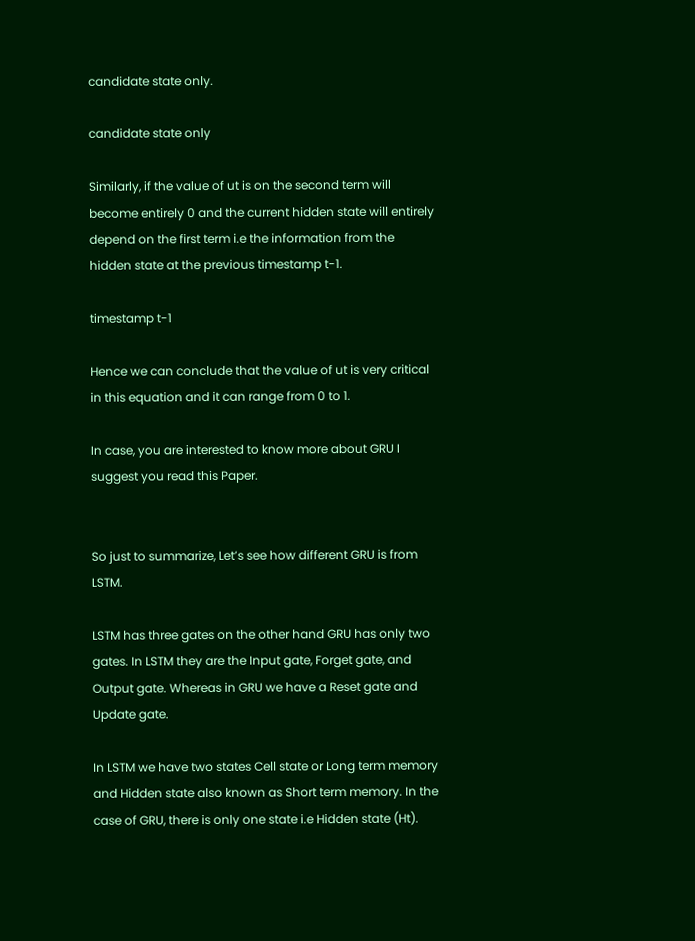candidate state only.

candidate state only

Similarly, if the value of ut is on the second term will become entirely 0 and the current hidden state will entirely depend on the first term i.e the information from the hidden state at the previous timestamp t-1.

timestamp t-1

Hence we can conclude that the value of ut is very critical in this equation and it can range from 0 to 1.

In case, you are interested to know more about GRU I suggest you read this Paper.


So just to summarize, Let’s see how different GRU is from LSTM.

LSTM has three gates on the other hand GRU has only two gates. In LSTM they are the Input gate, Forget gate, and Output gate. Whereas in GRU we have a Reset gate and Update gate.

In LSTM we have two states Cell state or Long term memory and Hidden state also known as Short term memory. In the case of GRU, there is only one state i.e Hidden state (Ht).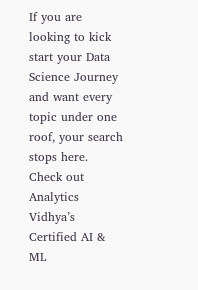If you are looking to kick start your Data Science Journey and want every topic under one roof, your search stops here. Check out Analytics Vidhya’s Certified AI & ML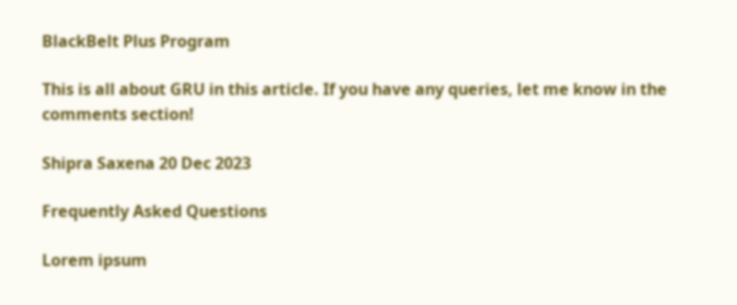BlackBelt Plus Program

This is all about GRU in this article. If you have any queries, let me know in the comments section!

Shipra Saxena 20 Dec 2023

Frequently Asked Questions

Lorem ipsum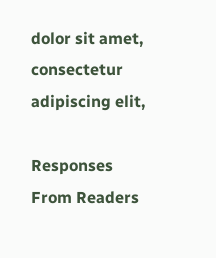dolor sit amet, consectetur adipiscing elit,

Responses From Readers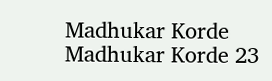Madhukar Korde
Madhukar Korde 23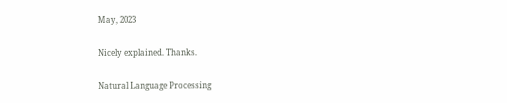May, 2023

Nicely explained. Thanks.

Natural Language Processing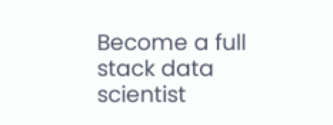Become a full stack data scientist